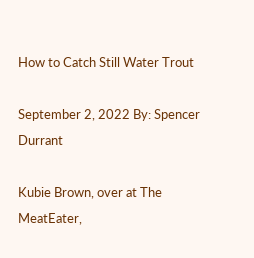How to Catch Still Water Trout

September 2, 2022 By: Spencer Durrant

Kubie Brown, over at The MeatEater,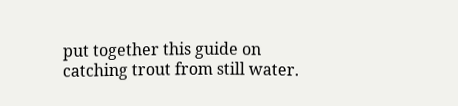put together this guide on catching trout from still water.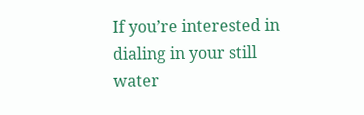If you’re interested in dialing in your still water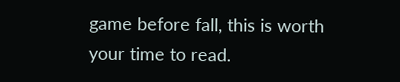game before fall, this is worth your time to read.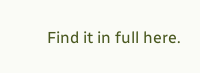Find it in full here.